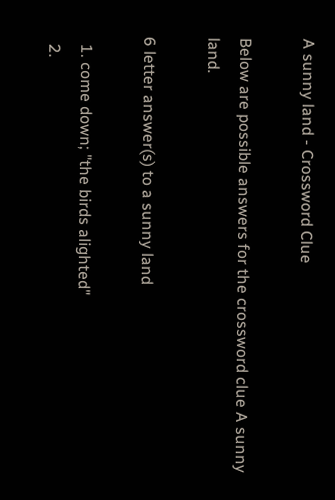A sunny land - Crossword Clue

Below are possible answers for the crossword clue A sunny land.

6 letter answer(s) to a sunny land

  1. come down; "the birds alighted"
  2.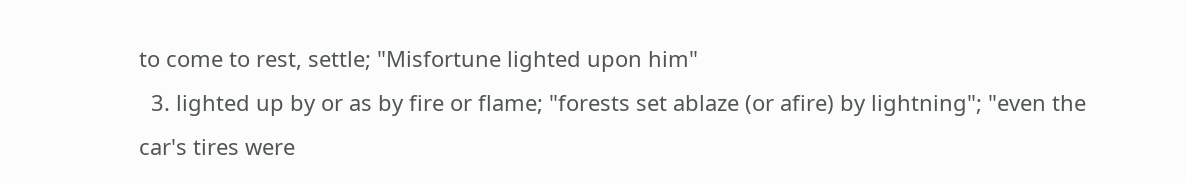to come to rest, settle; "Misfortune lighted upon him"
  3. lighted up by or as by fire or flame; "forests set ablaze (or afire) by lightning"; "even the car's tires were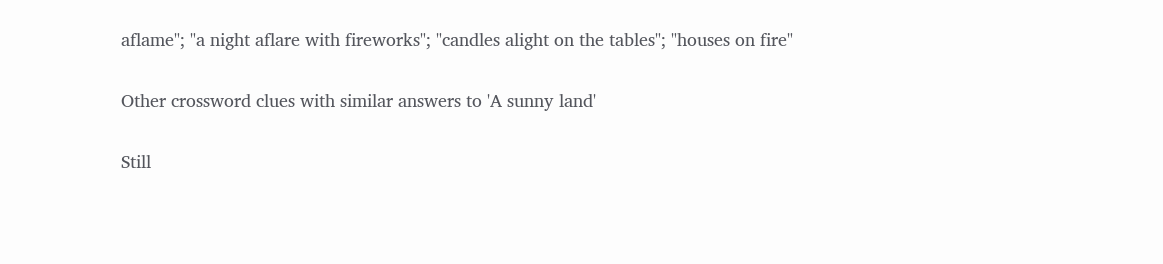aflame"; "a night aflare with fireworks"; "candles alight on the tables"; "houses on fire"

Other crossword clues with similar answers to 'A sunny land'

Still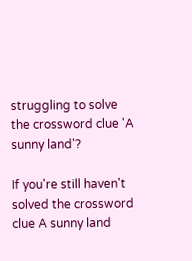struggling to solve the crossword clue 'A sunny land'?

If you're still haven't solved the crossword clue A sunny land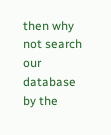then why not search our database by the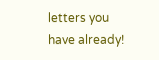letters you have already!